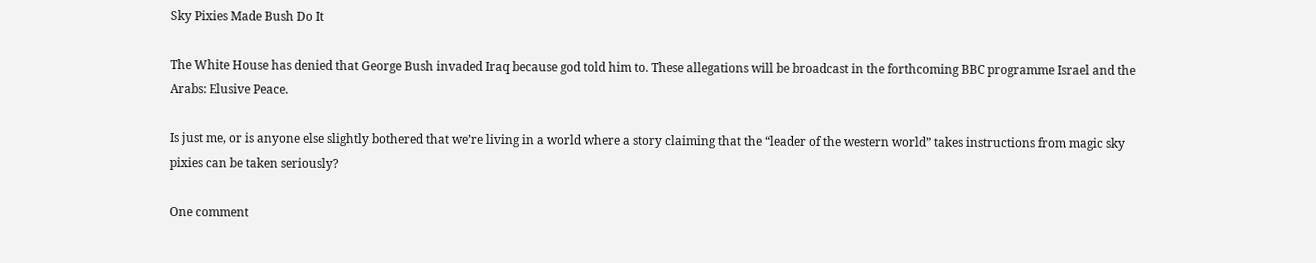Sky Pixies Made Bush Do It

The White House has denied that George Bush invaded Iraq because god told him to. These allegations will be broadcast in the forthcoming BBC programme Israel and the Arabs: Elusive Peace.

Is just me, or is anyone else slightly bothered that we’re living in a world where a story claiming that the “leader of the western world” takes instructions from magic sky pixies can be taken seriously?

One comment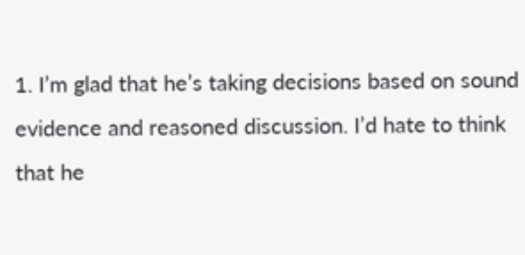1. I’m glad that he’s taking decisions based on sound evidence and reasoned discussion. I’d hate to think that he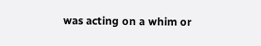was acting on a whim or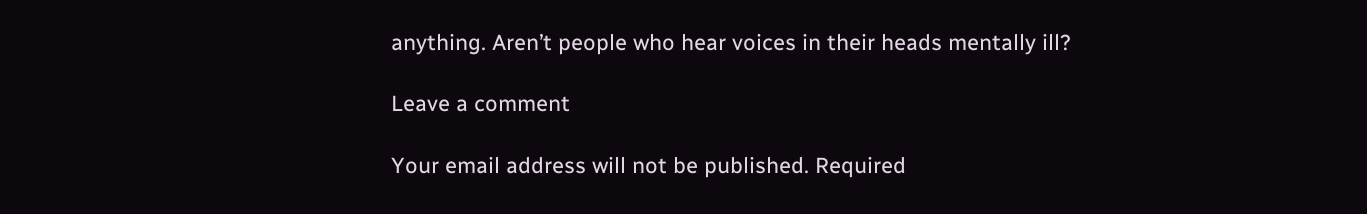anything. Aren’t people who hear voices in their heads mentally ill?

Leave a comment

Your email address will not be published. Required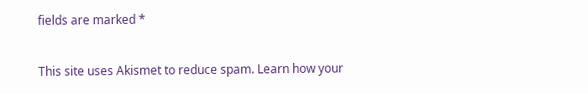fields are marked *

This site uses Akismet to reduce spam. Learn how your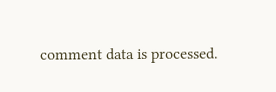comment data is processed.